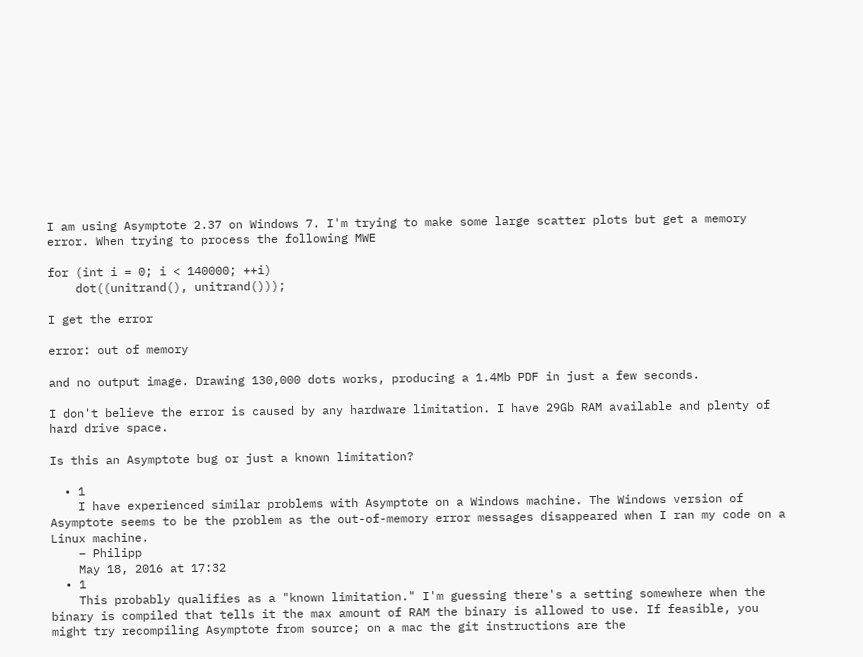I am using Asymptote 2.37 on Windows 7. I'm trying to make some large scatter plots but get a memory error. When trying to process the following MWE

for (int i = 0; i < 140000; ++i)
    dot((unitrand(), unitrand()));

I get the error

error: out of memory

and no output image. Drawing 130,000 dots works, producing a 1.4Mb PDF in just a few seconds.

I don't believe the error is caused by any hardware limitation. I have 29Gb RAM available and plenty of hard drive space.

Is this an Asymptote bug or just a known limitation?

  • 1
    I have experienced similar problems with Asymptote on a Windows machine. The Windows version of Asymptote seems to be the problem as the out-of-memory error messages disappeared when I ran my code on a Linux machine.
    – Philipp
    May 18, 2016 at 17:32
  • 1
    This probably qualifies as a "known limitation." I'm guessing there's a setting somewhere when the binary is compiled that tells it the max amount of RAM the binary is allowed to use. If feasible, you might try recompiling Asymptote from source; on a mac the git instructions are the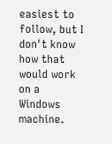easiest to follow, but I don't know how that would work on a Windows machine.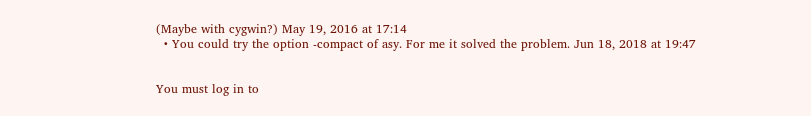(Maybe with cygwin?) May 19, 2016 at 17:14
  • You could try the option -compact of asy. For me it solved the problem. Jun 18, 2018 at 19:47


You must log in to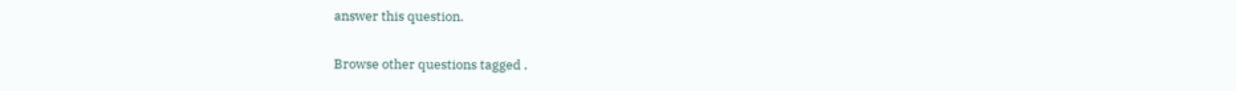answer this question.

Browse other questions tagged .